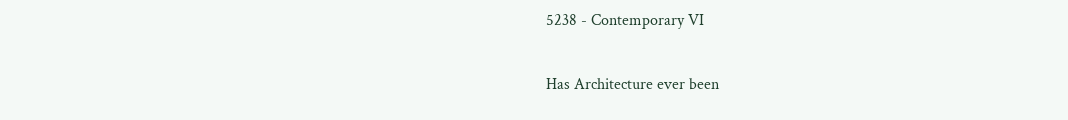5238 - Contemporary VI

Has Architecture ever been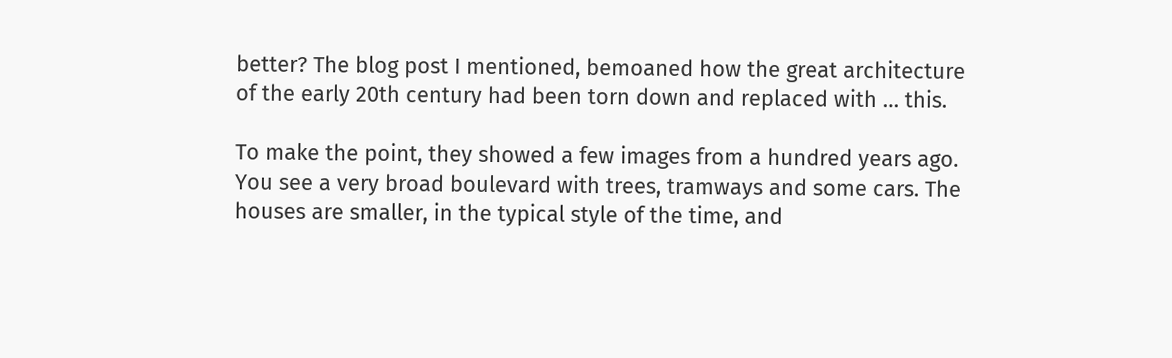better? The blog post I mentioned, bemoaned how the great architecture of the early 20th century had been torn down and replaced with … this.

To make the point, they showed a few images from a hundred years ago. You see a very broad boulevard with trees, tramways and some cars. The houses are smaller, in the typical style of the time, and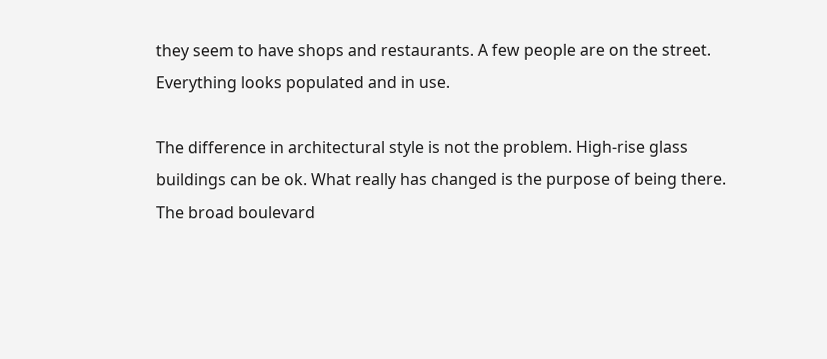they seem to have shops and restaurants. A few people are on the street. Everything looks populated and in use.

The difference in architectural style is not the problem. High-rise glass buildings can be ok. What really has changed is the purpose of being there. The broad boulevard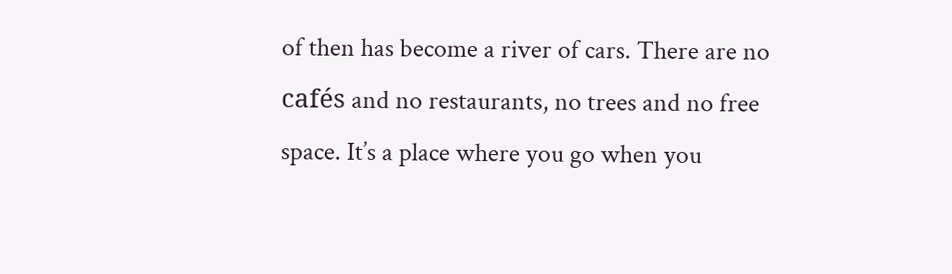of then has become a river of cars. There are no cafés and no restaurants, no trees and no free space. It’s a place where you go when you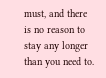must, and there is no reason to stay any longer than you need to.